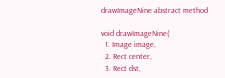drawImageNine abstract method

void drawImageNine(
  1. Image image,
  2. Rect center,
  3. Rect dst,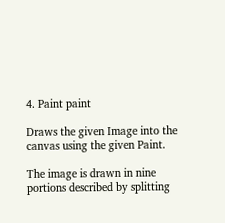4. Paint paint

Draws the given Image into the canvas using the given Paint.

The image is drawn in nine portions described by splitting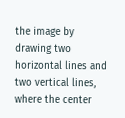the image by drawing two horizontal lines and two vertical lines, where the center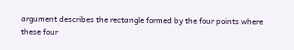argument describes the rectangle formed by the four points where these four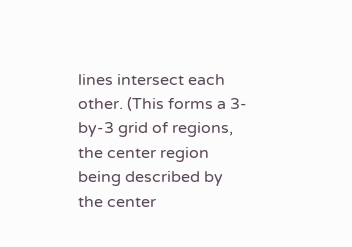lines intersect each other. (This forms a 3-by-3 grid of regions, the center region being described by the center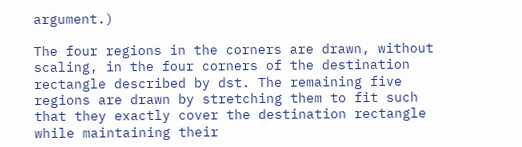argument.)

The four regions in the corners are drawn, without scaling, in the four corners of the destination rectangle described by dst. The remaining five regions are drawn by stretching them to fit such that they exactly cover the destination rectangle while maintaining their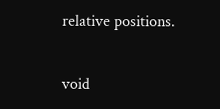relative positions.


void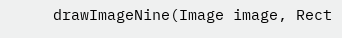drawImageNine(Image image, Rect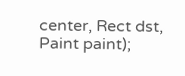center, Rect dst, Paint paint);